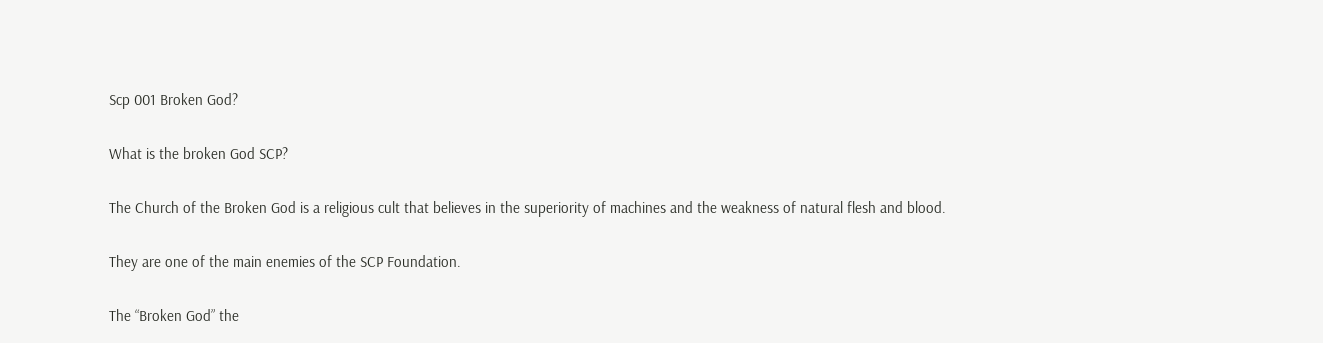Scp 001 Broken God?

What is the broken God SCP?

The Church of the Broken God is a religious cult that believes in the superiority of machines and the weakness of natural flesh and blood.

They are one of the main enemies of the SCP Foundation.

The “Broken God” the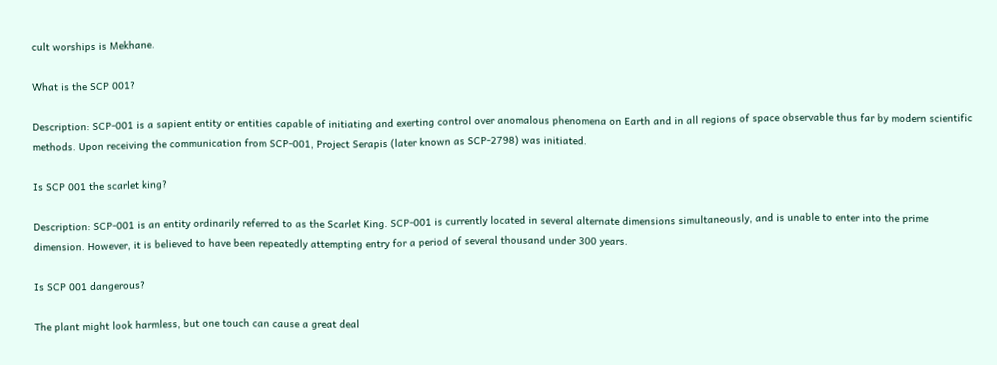cult worships is Mekhane.

What is the SCP 001?

Description: SCP-001 is a sapient entity or entities capable of initiating and exerting control over anomalous phenomena on Earth and in all regions of space observable thus far by modern scientific methods. Upon receiving the communication from SCP-001, Project Serapis (later known as SCP-2798) was initiated.

Is SCP 001 the scarlet king?

Description: SCP-001 is an entity ordinarily referred to as the Scarlet King. SCP-001 is currently located in several alternate dimensions simultaneously, and is unable to enter into the prime dimension. However, it is believed to have been repeatedly attempting entry for a period of several thousand under 300 years.

Is SCP 001 dangerous?

The plant might look harmless, but one touch can cause a great deal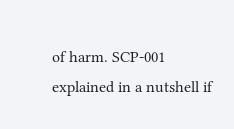of harm. SCP-001 explained in a nutshell if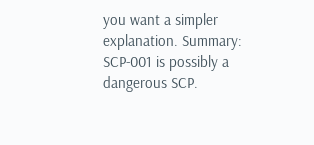you want a simpler explanation. Summary: SCP-001 is possibly a dangerous SCP.